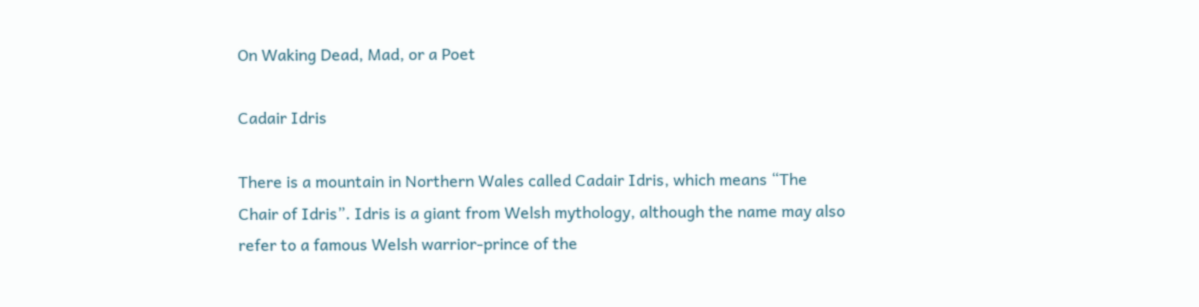On Waking Dead, Mad, or a Poet

Cadair Idris

There is a mountain in Northern Wales called Cadair Idris, which means “The Chair of Idris”. Idris is a giant from Welsh mythology, although the name may also refer to a famous Welsh warrior-prince of the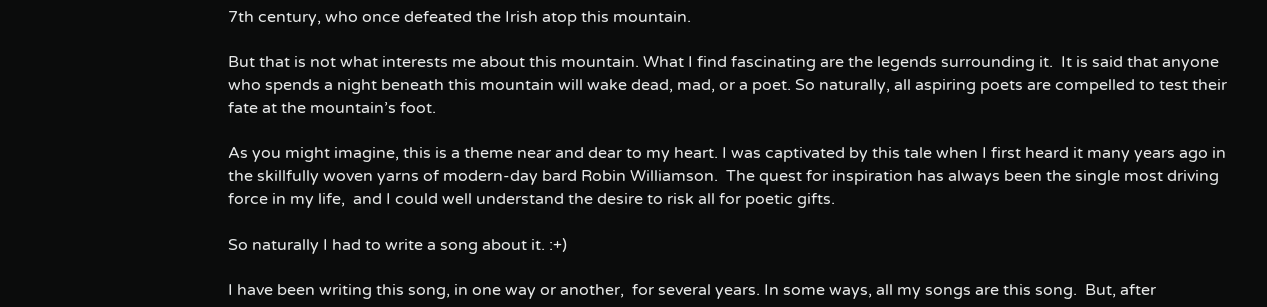7th century, who once defeated the Irish atop this mountain.

But that is not what interests me about this mountain. What I find fascinating are the legends surrounding it.  It is said that anyone who spends a night beneath this mountain will wake dead, mad, or a poet. So naturally, all aspiring poets are compelled to test their fate at the mountain’s foot.

As you might imagine, this is a theme near and dear to my heart. I was captivated by this tale when I first heard it many years ago in the skillfully woven yarns of modern-day bard Robin Williamson.  The quest for inspiration has always been the single most driving force in my life,  and I could well understand the desire to risk all for poetic gifts.

So naturally I had to write a song about it. :+)

I have been writing this song, in one way or another,  for several years. In some ways, all my songs are this song.  But, after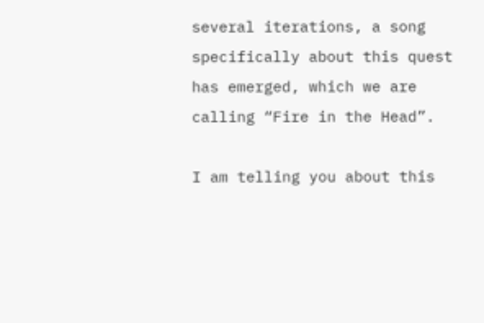several iterations, a song specifically about this quest has emerged, which we are calling “Fire in the Head”.

I am telling you about this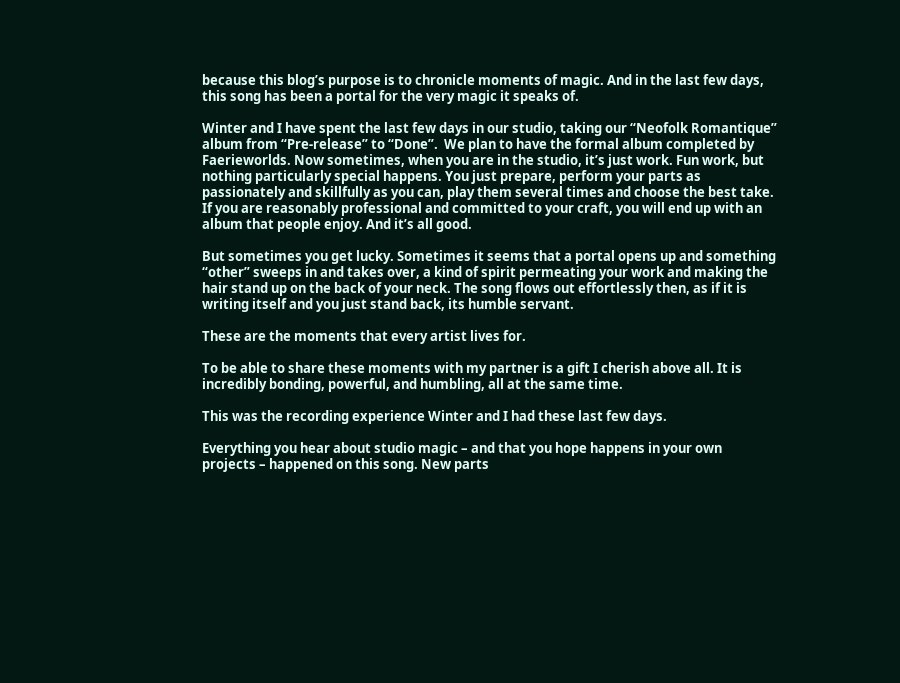because this blog’s purpose is to chronicle moments of magic. And in the last few days, this song has been a portal for the very magic it speaks of.

Winter and I have spent the last few days in our studio, taking our “Neofolk Romantique” album from “Pre-release” to “Done”.  We plan to have the formal album completed by Faerieworlds. Now sometimes, when you are in the studio, it’s just work. Fun work, but nothing particularly special happens. You just prepare, perform your parts as passionately and skillfully as you can, play them several times and choose the best take. If you are reasonably professional and committed to your craft, you will end up with an album that people enjoy. And it’s all good.

But sometimes you get lucky. Sometimes it seems that a portal opens up and something “other” sweeps in and takes over, a kind of spirit permeating your work and making the hair stand up on the back of your neck. The song flows out effortlessly then, as if it is writing itself and you just stand back, its humble servant.

These are the moments that every artist lives for.

To be able to share these moments with my partner is a gift I cherish above all. It is incredibly bonding, powerful, and humbling, all at the same time.

This was the recording experience Winter and I had these last few days.

Everything you hear about studio magic – and that you hope happens in your own projects – happened on this song. New parts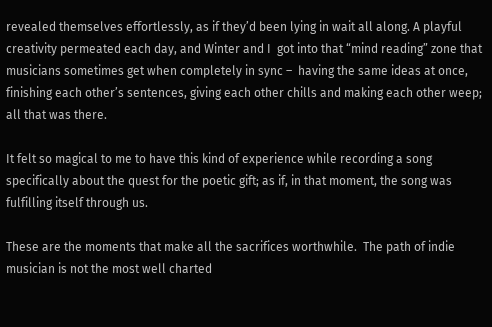revealed themselves effortlessly, as if they’d been lying in wait all along. A playful creativity permeated each day, and Winter and I  got into that “mind reading” zone that musicians sometimes get when completely in sync –  having the same ideas at once, finishing each other’s sentences, giving each other chills and making each other weep; all that was there.

It felt so magical to me to have this kind of experience while recording a song specifically about the quest for the poetic gift; as if, in that moment, the song was fulfilling itself through us.

These are the moments that make all the sacrifices worthwhile.  The path of indie musician is not the most well charted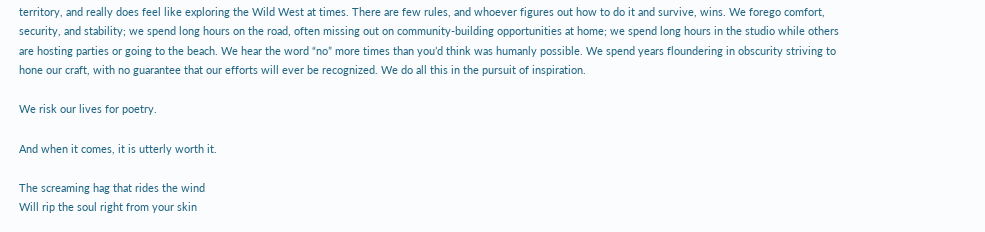territory, and really does feel like exploring the Wild West at times. There are few rules, and whoever figures out how to do it and survive, wins. We forego comfort,  security, and stability; we spend long hours on the road, often missing out on community-building opportunities at home; we spend long hours in the studio while others are hosting parties or going to the beach. We hear the word “no” more times than you’d think was humanly possible. We spend years floundering in obscurity striving to hone our craft, with no guarantee that our efforts will ever be recognized. We do all this in the pursuit of inspiration.

We risk our lives for poetry.

And when it comes, it is utterly worth it.

The screaming hag that rides the wind
Will rip the soul right from your skin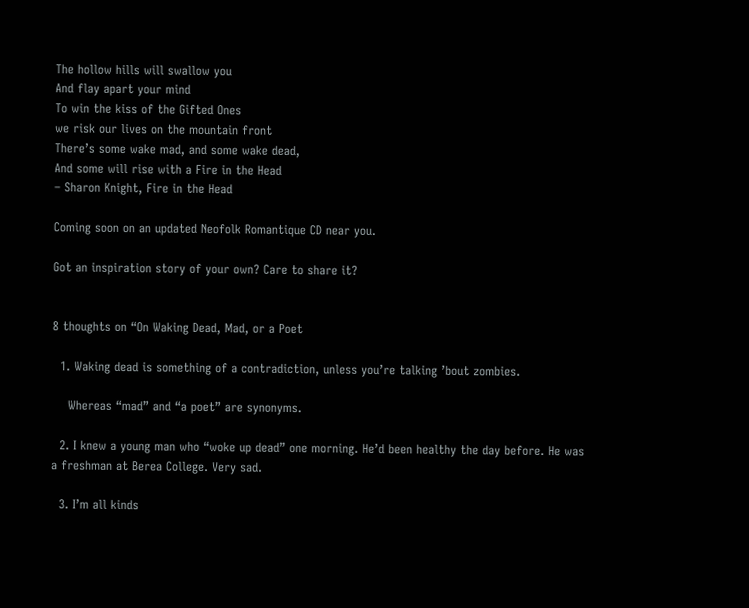The hollow hills will swallow you
And flay apart your mind
To win the kiss of the Gifted Ones
we risk our lives on the mountain front
There’s some wake mad, and some wake dead,
And some will rise with a Fire in the Head
– Sharon Knight, Fire in the Head

Coming soon on an updated Neofolk Romantique CD near you.

Got an inspiration story of your own? Care to share it?


8 thoughts on “On Waking Dead, Mad, or a Poet

  1. Waking dead is something of a contradiction, unless you’re talking ’bout zombies.

    Whereas “mad” and “a poet” are synonyms.

  2. I knew a young man who “woke up dead” one morning. He’d been healthy the day before. He was a freshman at Berea College. Very sad.

  3. I’m all kinds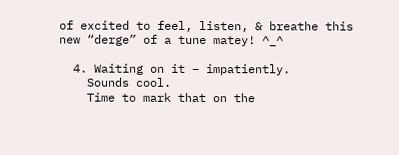of excited to feel, listen, & breathe this new “derge” of a tune matey! ^_^

  4. Waiting on it – impatiently.
    Sounds cool.
    Time to mark that on the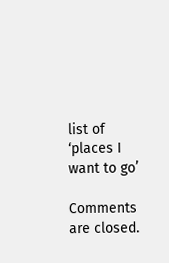list of ‘places I want to go’

Comments are closed.